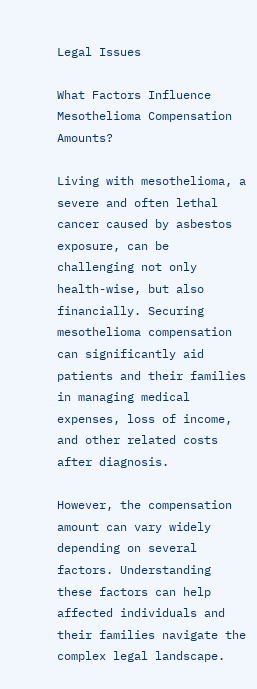Legal Issues

What Factors Influence Mesothelioma Compensation Amounts?

Living with mesothelioma, a severe and often lethal cancer caused by asbestos exposure, can be challenging not only health-wise, but also financially. Securing mesothelioma compensation can significantly aid patients and their families in managing medical expenses, loss of income, and other related costs after diagnosis.

However, the compensation amount can vary widely depending on several factors. Understanding these factors can help affected individuals and their families navigate the complex legal landscape.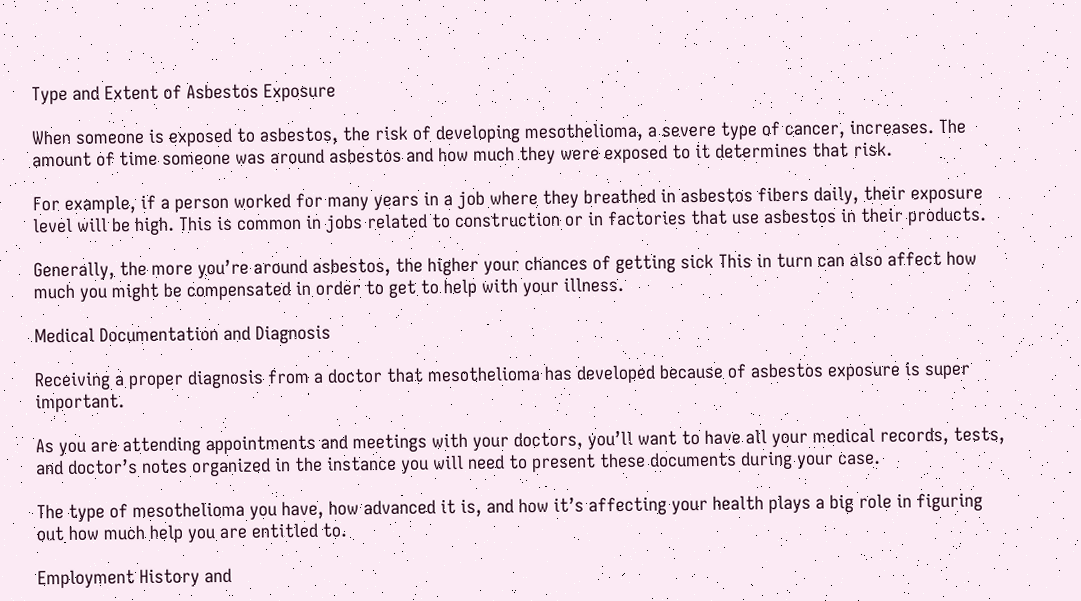Type and Extent of Asbestos Exposure

When someone is exposed to asbestos, the risk of developing mesothelioma, a severe type of cancer, increases. The amount of time someone was around asbestos and how much they were exposed to it determines that risk.

For example, if a person worked for many years in a job where they breathed in asbestos fibers daily, their exposure level will be high. This is common in jobs related to construction or in factories that use asbestos in their products.

Generally, the more you’re around asbestos, the higher your chances of getting sick This in turn can also affect how much you might be compensated in order to get to help with your illness.

Medical Documentation and Diagnosis

Receiving a proper diagnosis from a doctor that mesothelioma has developed because of asbestos exposure is super important.

As you are attending appointments and meetings with your doctors, you’ll want to have all your medical records, tests, and doctor’s notes organized in the instance you will need to present these documents during your case.

The type of mesothelioma you have, how advanced it is, and how it’s affecting your health plays a big role in figuring out how much help you are entitled to.

Employment History and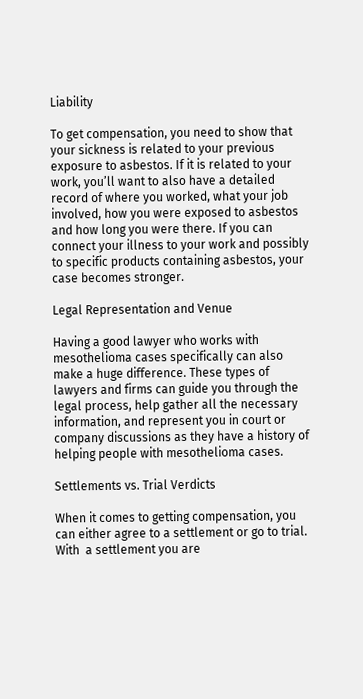Liability

To get compensation, you need to show that your sickness is related to your previous exposure to asbestos. If it is related to your work, you’ll want to also have a detailed record of where you worked, what your job involved, how you were exposed to asbestos and how long you were there. If you can connect your illness to your work and possibly to specific products containing asbestos, your case becomes stronger.

Legal Representation and Venue

Having a good lawyer who works with mesothelioma cases specifically can also make a huge difference. These types of lawyers and firms can guide you through the legal process, help gather all the necessary information, and represent you in court or company discussions as they have a history of helping people with mesothelioma cases.

Settlements vs. Trial Verdicts

When it comes to getting compensation, you can either agree to a settlement or go to trial. With  a settlement you are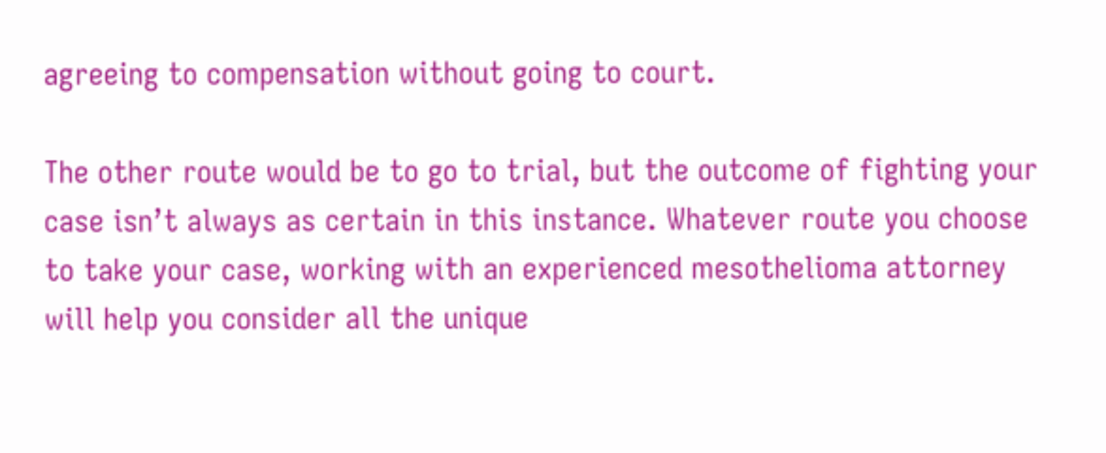agreeing to compensation without going to court.

The other route would be to go to trial, but the outcome of fighting your case isn’t always as certain in this instance. Whatever route you choose to take your case, working with an experienced mesothelioma attorney will help you consider all the unique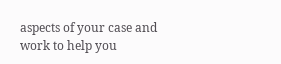aspects of your case and work to help you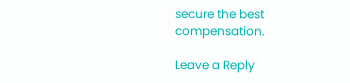secure the best compensation.

Leave a Reply